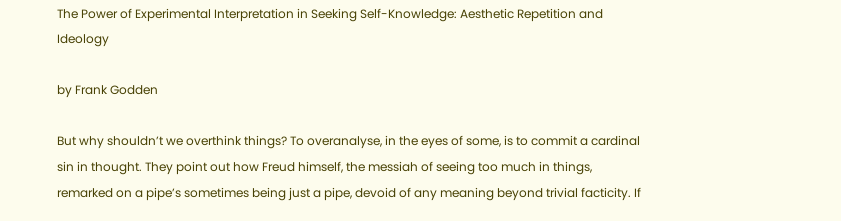The Power of Experimental Interpretation in Seeking Self-Knowledge: Aesthetic Repetition and Ideology

by Frank Godden

But why shouldn’t we overthink things? To overanalyse, in the eyes of some, is to commit a cardinal sin in thought. They point out how Freud himself, the messiah of seeing too much in things, remarked on a pipe’s sometimes being just a pipe, devoid of any meaning beyond trivial facticity. If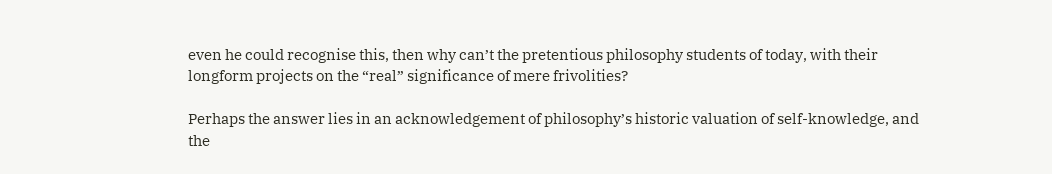even he could recognise this, then why can’t the pretentious philosophy students of today, with their longform projects on the “real” significance of mere frivolities?

Perhaps the answer lies in an acknowledgement of philosophy’s historic valuation of self-knowledge, and the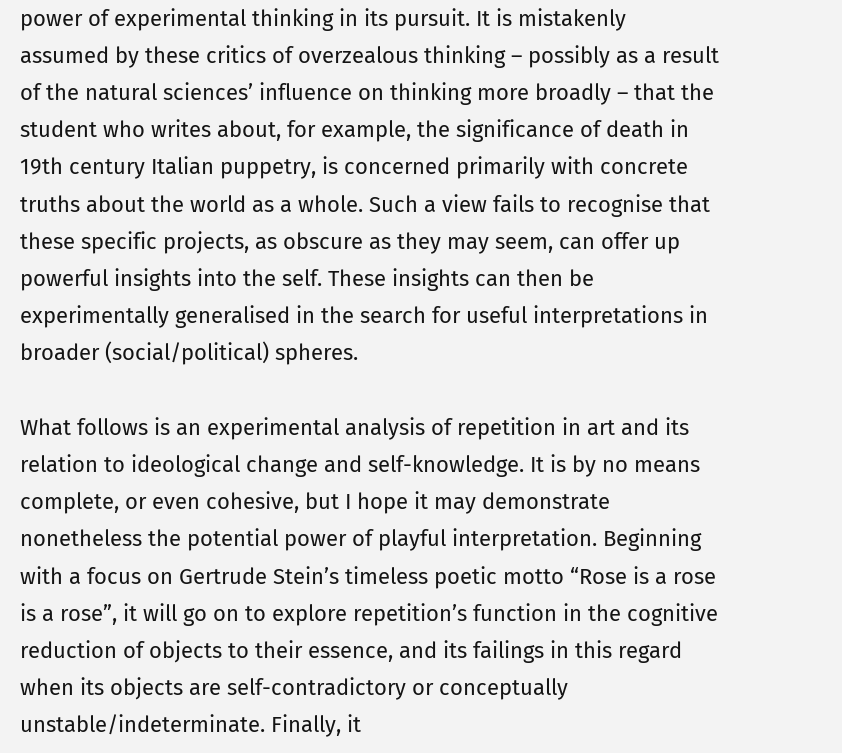power of experimental thinking in its pursuit. It is mistakenly assumed by these critics of overzealous thinking – possibly as a result of the natural sciences’ influence on thinking more broadly – that the student who writes about, for example, the significance of death in 19th century Italian puppetry, is concerned primarily with concrete truths about the world as a whole. Such a view fails to recognise that these specific projects, as obscure as they may seem, can offer up powerful insights into the self. These insights can then be experimentally generalised in the search for useful interpretations in broader (social/political) spheres.

What follows is an experimental analysis of repetition in art and its relation to ideological change and self-knowledge. It is by no means complete, or even cohesive, but I hope it may demonstrate nonetheless the potential power of playful interpretation. Beginning with a focus on Gertrude Stein’s timeless poetic motto “Rose is a rose is a rose”, it will go on to explore repetition’s function in the cognitive reduction of objects to their essence, and its failings in this regard when its objects are self-contradictory or conceptually unstable/indeterminate. Finally, it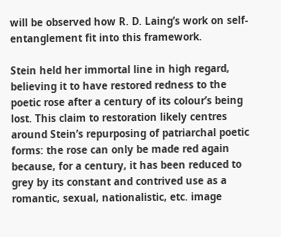will be observed how R. D. Laing’s work on self-entanglement fit into this framework.

Stein held her immortal line in high regard, believing it to have restored redness to the poetic rose after a century of its colour’s being lost. This claim to restoration likely centres around Stein’s repurposing of patriarchal poetic forms: the rose can only be made red again because, for a century, it has been reduced to grey by its constant and contrived use as a romantic, sexual, nationalistic, etc. image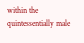within the quintessentially male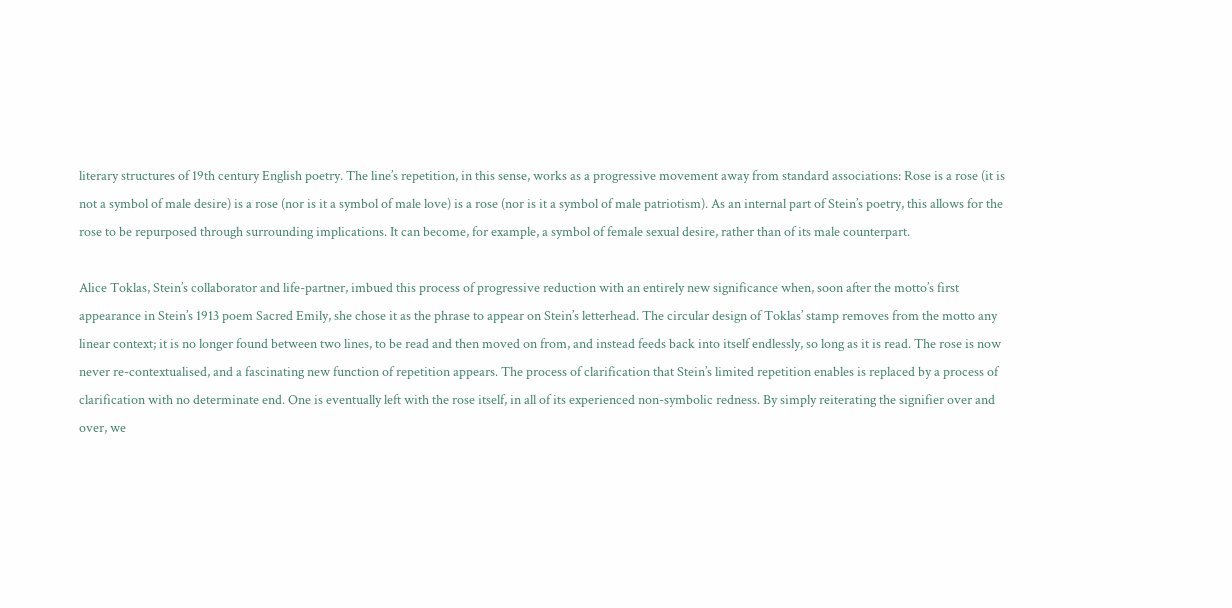literary structures of 19th century English poetry. The line’s repetition, in this sense, works as a progressive movement away from standard associations: Rose is a rose (it is not a symbol of male desire) is a rose (nor is it a symbol of male love) is a rose (nor is it a symbol of male patriotism). As an internal part of Stein’s poetry, this allows for the rose to be repurposed through surrounding implications. It can become, for example, a symbol of female sexual desire, rather than of its male counterpart.

Alice Toklas, Stein’s collaborator and life-partner, imbued this process of progressive reduction with an entirely new significance when, soon after the motto’s first appearance in Stein’s 1913 poem Sacred Emily, she chose it as the phrase to appear on Stein’s letterhead. The circular design of Toklas’ stamp removes from the motto any linear context; it is no longer found between two lines, to be read and then moved on from, and instead feeds back into itself endlessly, so long as it is read. The rose is now never re-contextualised, and a fascinating new function of repetition appears. The process of clarification that Stein’s limited repetition enables is replaced by a process of clarification with no determinate end. One is eventually left with the rose itself, in all of its experienced non-symbolic redness. By simply reiterating the signifier over and over, we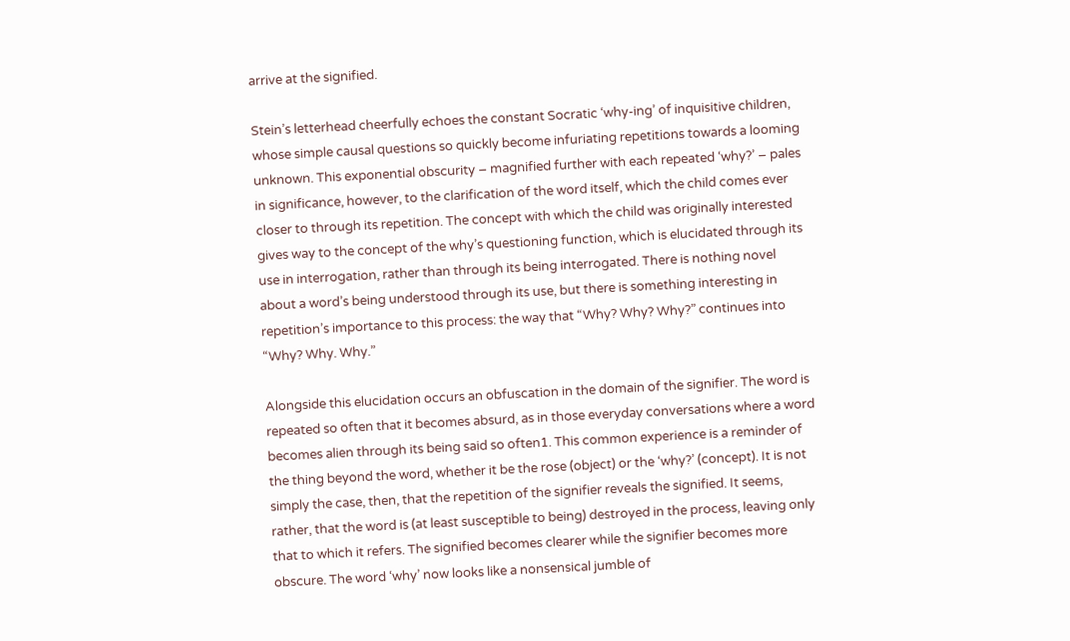arrive at the signified.

Stein’s letterhead cheerfully echoes the constant Socratic ‘why-ing’ of inquisitive children, whose simple causal questions so quickly become infuriating repetitions towards a looming unknown. This exponential obscurity – magnified further with each repeated ‘why?’ – pales in significance, however, to the clarification of the word itself, which the child comes ever closer to through its repetition. The concept with which the child was originally interested gives way to the concept of the why’s questioning function, which is elucidated through its use in interrogation, rather than through its being interrogated. There is nothing novel about a word’s being understood through its use, but there is something interesting in repetition’s importance to this process: the way that “Why? Why? Why?” continues into “Why? Why. Why.”

Alongside this elucidation occurs an obfuscation in the domain of the signifier. The word is repeated so often that it becomes absurd, as in those everyday conversations where a word becomes alien through its being said so often1. This common experience is a reminder of the thing beyond the word, whether it be the rose (object) or the ‘why?’ (concept). It is not simply the case, then, that the repetition of the signifier reveals the signified. It seems, rather, that the word is (at least susceptible to being) destroyed in the process, leaving only that to which it refers. The signified becomes clearer while the signifier becomes more obscure. The word ‘why’ now looks like a nonsensical jumble of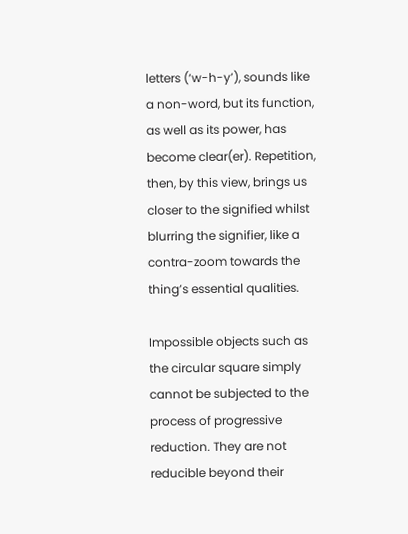letters (‘w-h-y’), sounds like a non-word, but its function, as well as its power, has become clear(er). Repetition, then, by this view, brings us closer to the signified whilst blurring the signifier, like a contra-zoom towards the thing’s essential qualities.

Impossible objects such as the circular square simply cannot be subjected to the process of progressive reduction. They are not reducible beyond their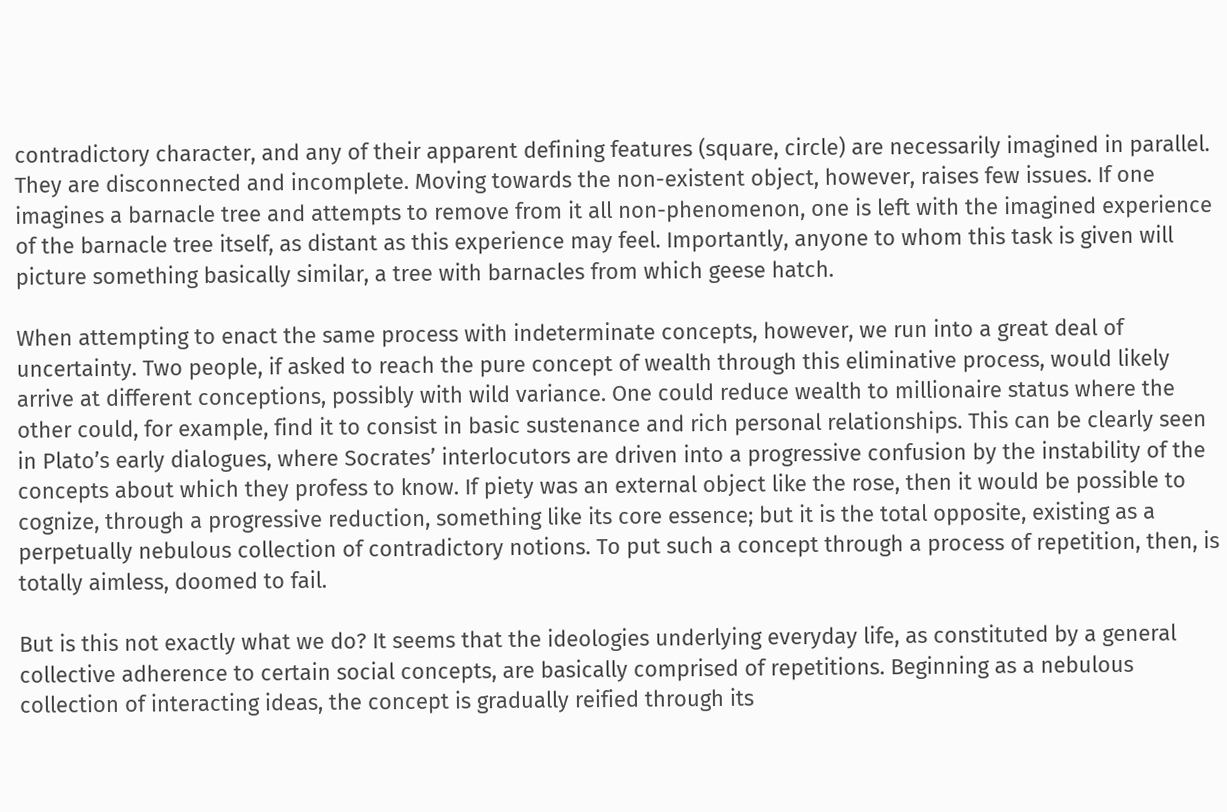contradictory character, and any of their apparent defining features (square, circle) are necessarily imagined in parallel. They are disconnected and incomplete. Moving towards the non-existent object, however, raises few issues. If one imagines a barnacle tree and attempts to remove from it all non-phenomenon, one is left with the imagined experience of the barnacle tree itself, as distant as this experience may feel. Importantly, anyone to whom this task is given will picture something basically similar, a tree with barnacles from which geese hatch.

When attempting to enact the same process with indeterminate concepts, however, we run into a great deal of uncertainty. Two people, if asked to reach the pure concept of wealth through this eliminative process, would likely arrive at different conceptions, possibly with wild variance. One could reduce wealth to millionaire status where the other could, for example, find it to consist in basic sustenance and rich personal relationships. This can be clearly seen in Plato’s early dialogues, where Socrates’ interlocutors are driven into a progressive confusion by the instability of the concepts about which they profess to know. If piety was an external object like the rose, then it would be possible to cognize, through a progressive reduction, something like its core essence; but it is the total opposite, existing as a perpetually nebulous collection of contradictory notions. To put such a concept through a process of repetition, then, is totally aimless, doomed to fail.

But is this not exactly what we do? It seems that the ideologies underlying everyday life, as constituted by a general collective adherence to certain social concepts, are basically comprised of repetitions. Beginning as a nebulous collection of interacting ideas, the concept is gradually reified through its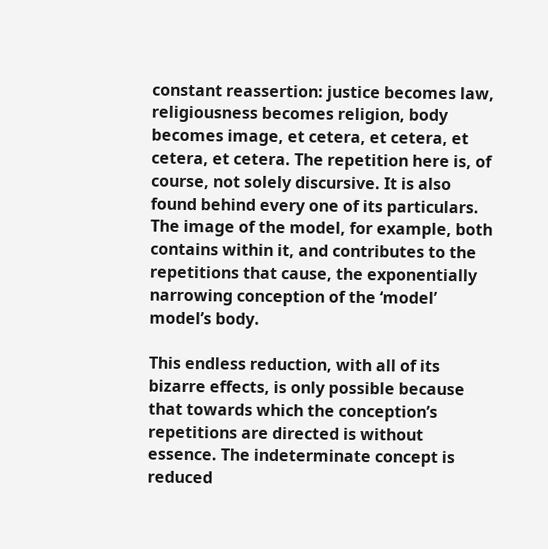constant reassertion: justice becomes law, religiousness becomes religion, body becomes image, et cetera, et cetera, et cetera, et cetera. The repetition here is, of course, not solely discursive. It is also found behind every one of its particulars. The image of the model, for example, both contains within it, and contributes to the repetitions that cause, the exponentially narrowing conception of the ‘model’ model’s body.

This endless reduction, with all of its bizarre effects, is only possible because that towards which the conception’s repetitions are directed is without essence. The indeterminate concept is reduced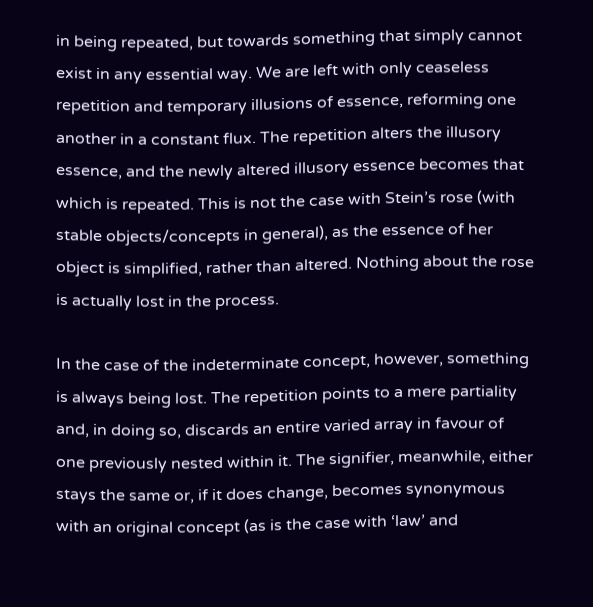in being repeated, but towards something that simply cannot exist in any essential way. We are left with only ceaseless repetition and temporary illusions of essence, reforming one another in a constant flux. The repetition alters the illusory essence, and the newly altered illusory essence becomes that which is repeated. This is not the case with Stein’s rose (with stable objects/concepts in general), as the essence of her object is simplified, rather than altered. Nothing about the rose is actually lost in the process.

In the case of the indeterminate concept, however, something is always being lost. The repetition points to a mere partiality and, in doing so, discards an entire varied array in favour of one previously nested within it. The signifier, meanwhile, either stays the same or, if it does change, becomes synonymous with an original concept (as is the case with ‘law’ and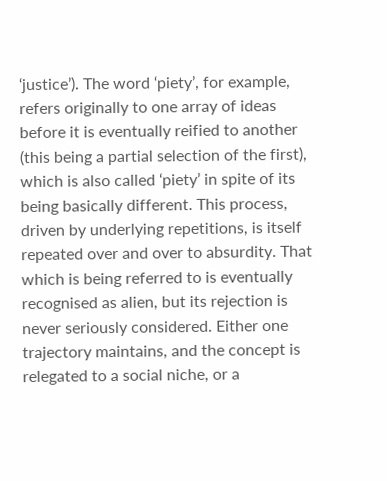‘justice’). The word ‘piety’, for example, refers originally to one array of ideas before it is eventually reified to another (this being a partial selection of the first), which is also called ‘piety’ in spite of its being basically different. This process, driven by underlying repetitions, is itself repeated over and over to absurdity. That which is being referred to is eventually recognised as alien, but its rejection is never seriously considered. Either one trajectory maintains, and the concept is relegated to a social niche, or a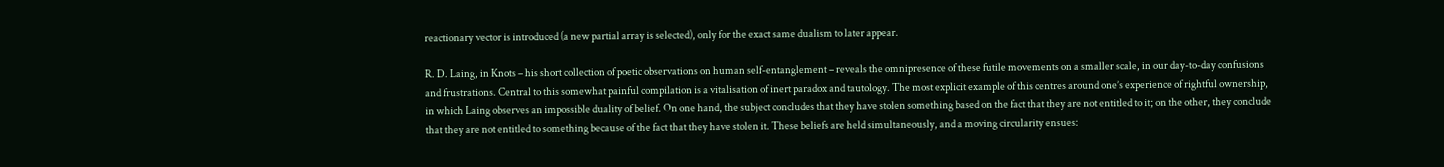reactionary vector is introduced (a new partial array is selected), only for the exact same dualism to later appear.

R. D. Laing, in Knots – his short collection of poetic observations on human self-entanglement – reveals the omnipresence of these futile movements on a smaller scale, in our day-to-day confusions and frustrations. Central to this somewhat painful compilation is a vitalisation of inert paradox and tautology. The most explicit example of this centres around one’s experience of rightful ownership, in which Laing observes an impossible duality of belief. On one hand, the subject concludes that they have stolen something based on the fact that they are not entitled to it; on the other, they conclude that they are not entitled to something because of the fact that they have stolen it. These beliefs are held simultaneously, and a moving circularity ensues: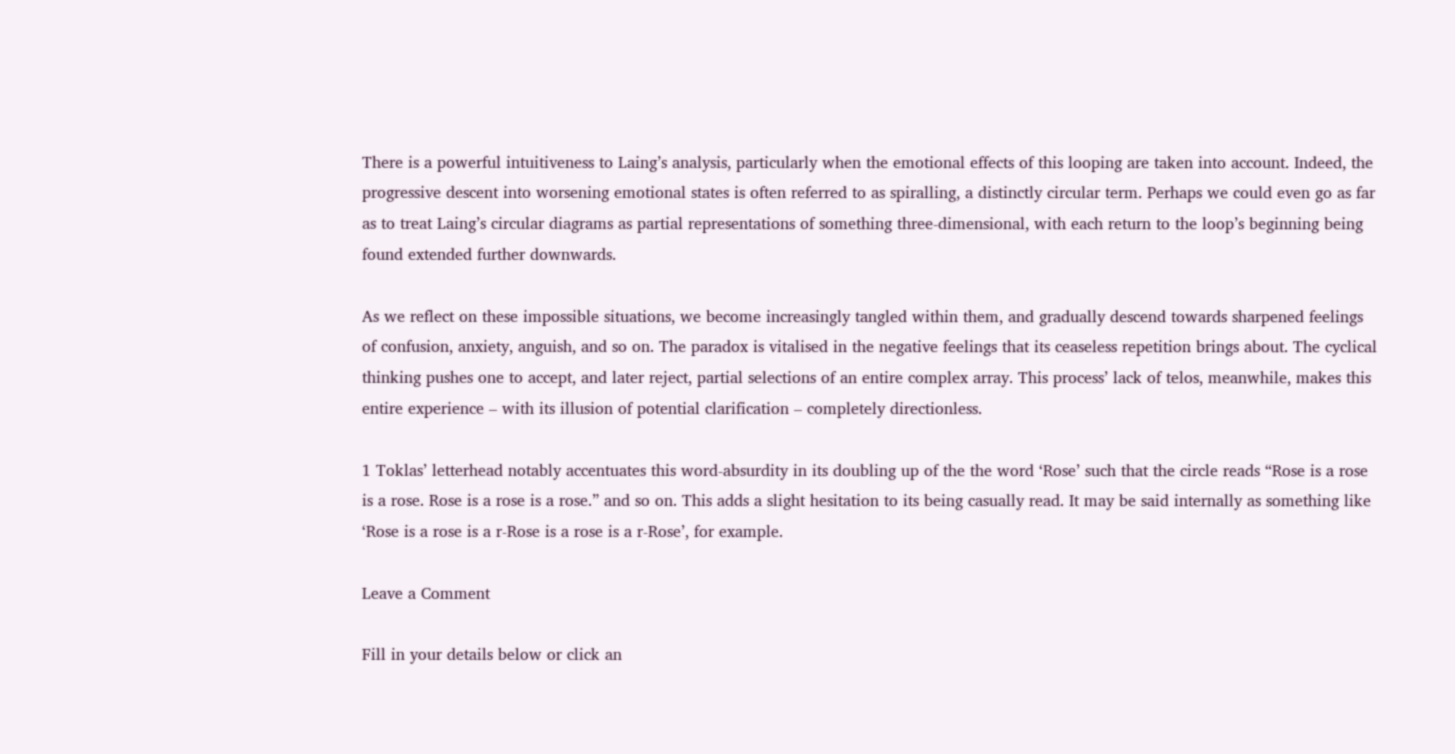There is a powerful intuitiveness to Laing’s analysis, particularly when the emotional effects of this looping are taken into account. Indeed, the progressive descent into worsening emotional states is often referred to as spiralling, a distinctly circular term. Perhaps we could even go as far as to treat Laing’s circular diagrams as partial representations of something three-dimensional, with each return to the loop’s beginning being found extended further downwards.

As we reflect on these impossible situations, we become increasingly tangled within them, and gradually descend towards sharpened feelings of confusion, anxiety, anguish, and so on. The paradox is vitalised in the negative feelings that its ceaseless repetition brings about. The cyclical thinking pushes one to accept, and later reject, partial selections of an entire complex array. This process’ lack of telos, meanwhile, makes this entire experience – with its illusion of potential clarification – completely directionless.

1 Toklas’ letterhead notably accentuates this word-absurdity in its doubling up of the the word ‘Rose’ such that the circle reads “Rose is a rose is a rose. Rose is a rose is a rose.” and so on. This adds a slight hesitation to its being casually read. It may be said internally as something like ‘Rose is a rose is a r-Rose is a rose is a r-Rose’, for example.

Leave a Comment

Fill in your details below or click an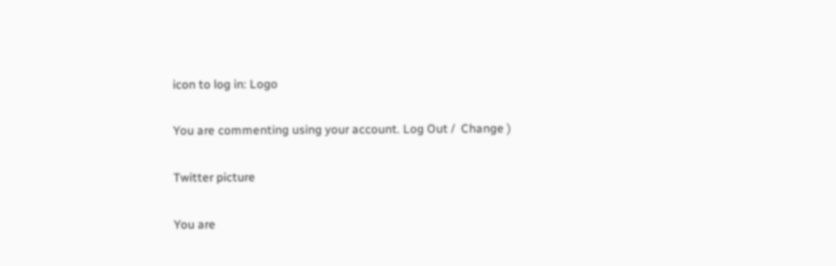icon to log in: Logo

You are commenting using your account. Log Out /  Change )

Twitter picture

You are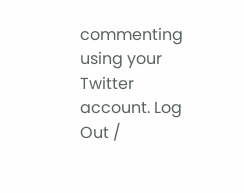commenting using your Twitter account. Log Out /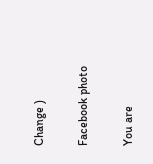Change )

Facebook photo

You are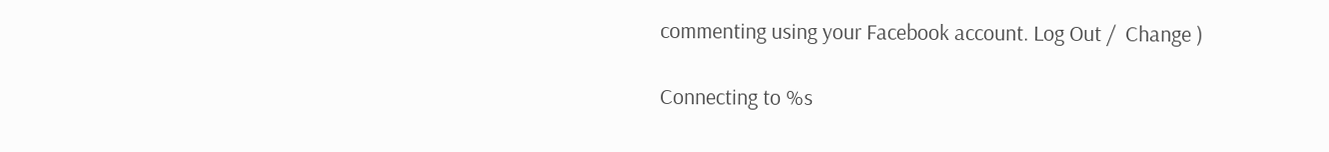commenting using your Facebook account. Log Out /  Change )

Connecting to %s